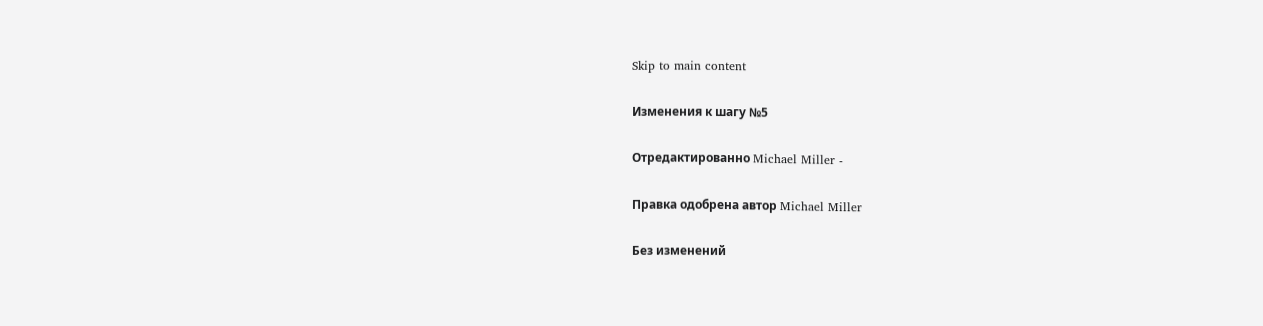Skip to main content

Изменения к шагу №5

Отредактированно Michael Miller -

Правка одобрена автор Michael Miller

Без изменений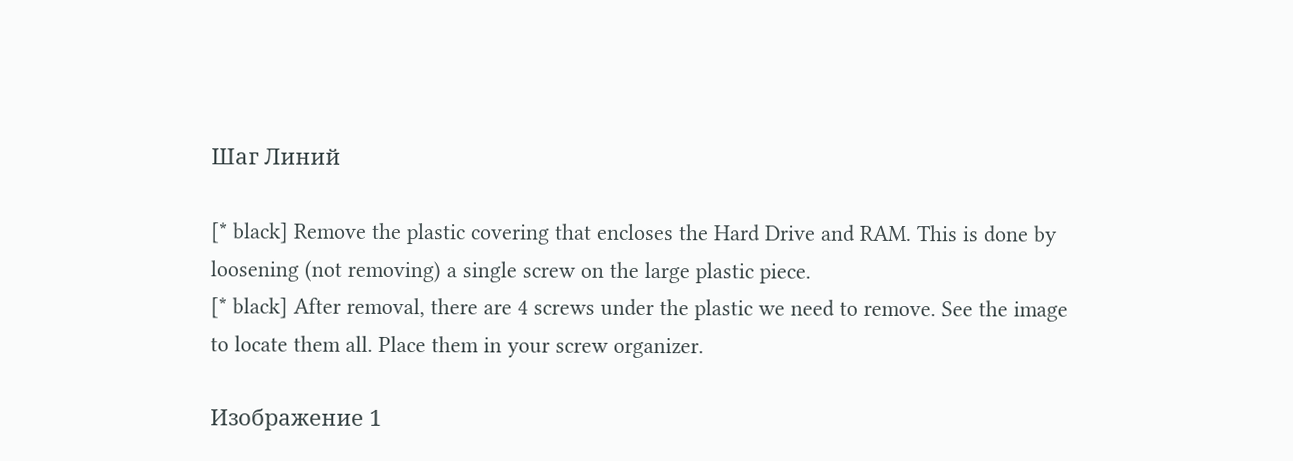Шаг Линий

[* black] Remove the plastic covering that encloses the Hard Drive and RAM. This is done by loosening (not removing) a single screw on the large plastic piece.
[* black] After removal, there are 4 screws under the plastic we need to remove. See the image to locate them all. Place them in your screw organizer.

Изображение 1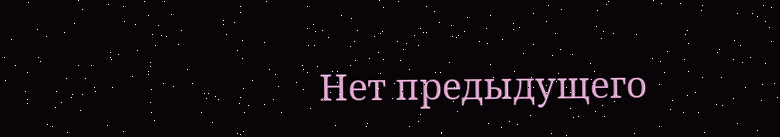Нет предыдущего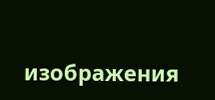изображения